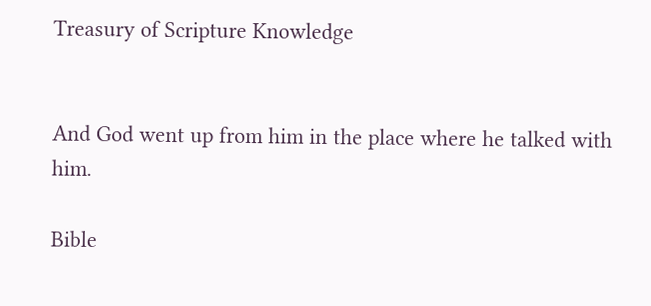Treasury of Scripture Knowledge


And God went up from him in the place where he talked with him.

Bible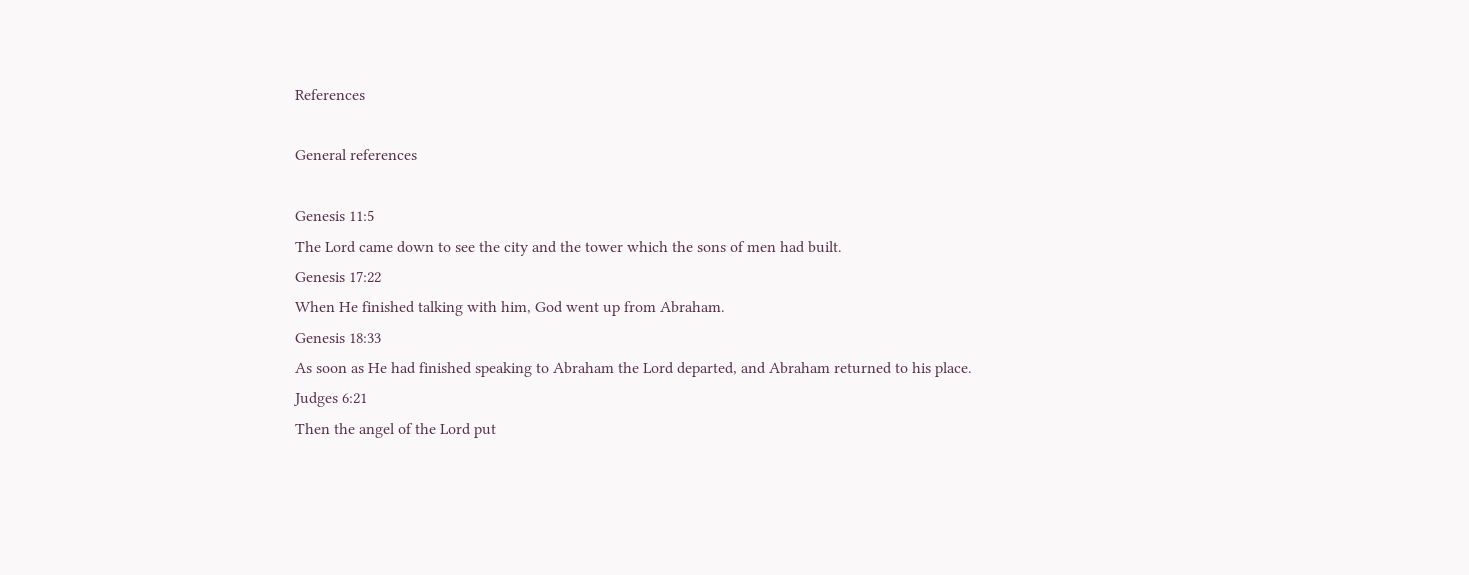References

General references

Genesis 11:5
The Lord came down to see the city and the tower which the sons of men had built.
Genesis 17:22
When He finished talking with him, God went up from Abraham.
Genesis 18:33
As soon as He had finished speaking to Abraham the Lord departed, and Abraham returned to his place.
Judges 6:21
Then the angel of the Lord put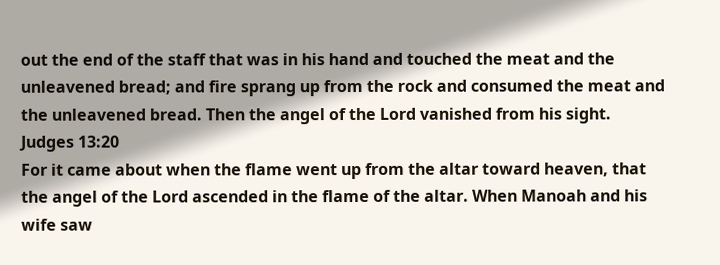out the end of the staff that was in his hand and touched the meat and the unleavened bread; and fire sprang up from the rock and consumed the meat and the unleavened bread. Then the angel of the Lord vanished from his sight.
Judges 13:20
For it came about when the flame went up from the altar toward heaven, that the angel of the Lord ascended in the flame of the altar. When Manoah and his wife saw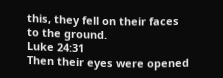this, they fell on their faces to the ground.
Luke 24:31
Then their eyes were opened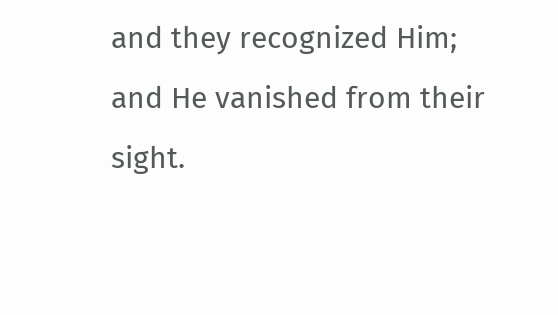and they recognized Him; and He vanished from their sight.